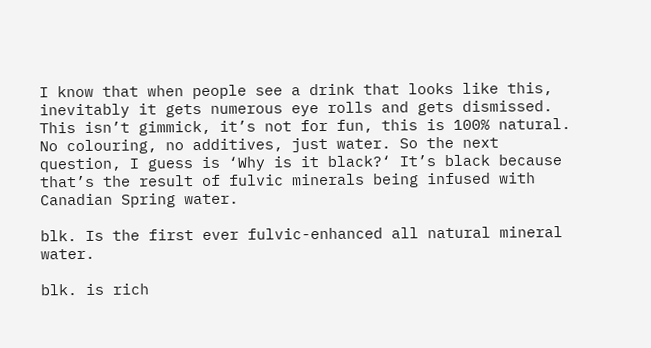I know that when people see a drink that looks like this, inevitably it gets numerous eye rolls and gets dismissed. This isn’t gimmick, it’s not for fun, this is 100% natural. No colouring, no additives, just water. So the next question, I guess is ‘Why is it black?‘ It’s black because that’s the result of fulvic minerals being infused with Canadian Spring water.

blk. Is the first ever fulvic-enhanced all natural mineral water.

blk. is rich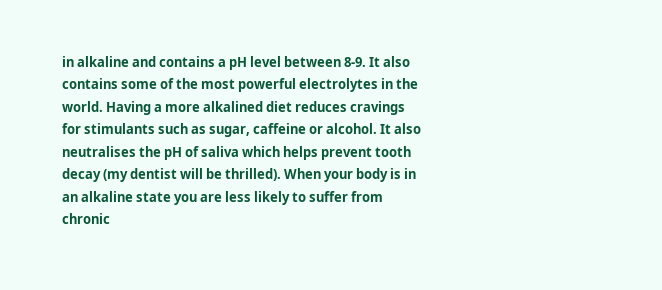in alkaline and contains a pH level between 8-9. It also contains some of the most powerful electrolytes in the world. Having a more alkalined diet reduces cravings for stimulants such as sugar, caffeine or alcohol. It also neutralises the pH of saliva which helps prevent tooth decay (my dentist will be thrilled). When your body is in an alkaline state you are less likely to suffer from chronic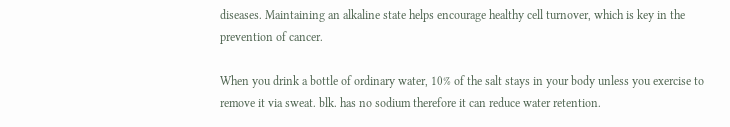diseases. Maintaining an alkaline state helps encourage healthy cell turnover, which is key in the prevention of cancer.

When you drink a bottle of ordinary water, 10% of the salt stays in your body unless you exercise to remove it via sweat. blk. has no sodium therefore it can reduce water retention.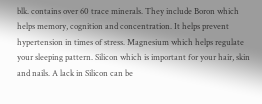blk. contains over 60 trace minerals. They include Boron which helps memory, cognition and concentration. It helps prevent hypertension in times of stress. Magnesium which helps regulate your sleeping pattern. Silicon which is important for your hair, skin and nails. A lack in Silicon can be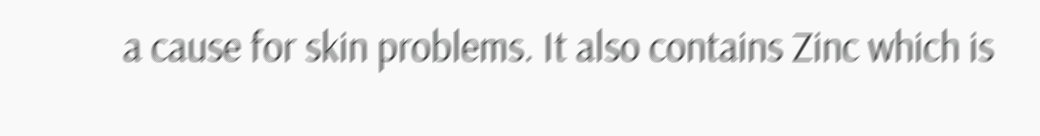a cause for skin problems. It also contains Zinc which is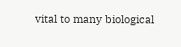vital to many biological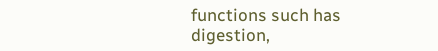functions such has digestion,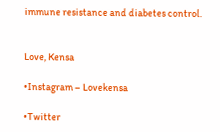immune resistance and diabetes control.


Love, Kensa

•Instagram – Lovekensa

•Twitter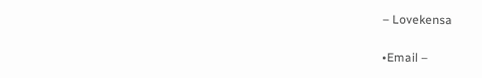– Lovekensa

•Email –